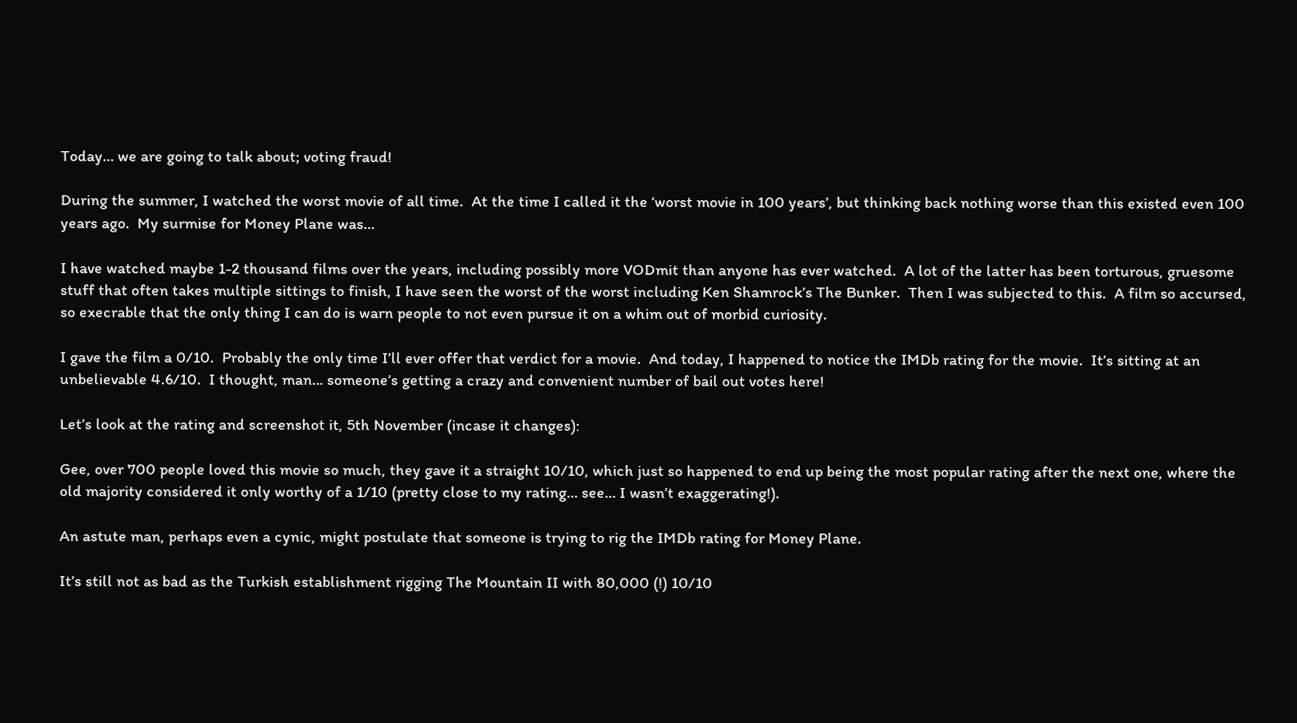Today… we are going to talk about; voting fraud!

During the summer, I watched the worst movie of all time.  At the time I called it the ‘worst movie in 100 years’, but thinking back nothing worse than this existed even 100 years ago.  My surmise for Money Plane was…

I have watched maybe 1-2 thousand films over the years, including possibly more VODmit than anyone has ever watched.  A lot of the latter has been torturous, gruesome stuff that often takes multiple sittings to finish, I have seen the worst of the worst including Ken Shamrock’s The Bunker.  Then I was subjected to this.  A film so accursed, so execrable that the only thing I can do is warn people to not even pursue it on a whim out of morbid curiosity.

I gave the film a 0/10.  Probably the only time I’ll ever offer that verdict for a movie.  And today, I happened to notice the IMDb rating for the movie.  It’s sitting at an unbelievable 4.6/10.  I thought, man… someone’s getting a crazy and convenient number of bail out votes here!

Let’s look at the rating and screenshot it, 5th November (incase it changes):

Gee, over 700 people loved this movie so much, they gave it a straight 10/10, which just so happened to end up being the most popular rating after the next one, where the old majority considered it only worthy of a 1/10 (pretty close to my rating… see… I wasn’t exaggerating!).

An astute man, perhaps even a cynic, might postulate that someone is trying to rig the IMDb rating for Money Plane.

It’s still not as bad as the Turkish establishment rigging The Mountain II with 80,000 (!) 10/10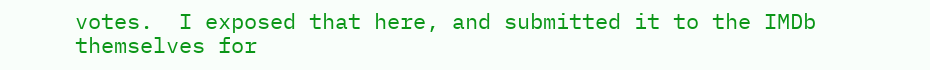votes.  I exposed that here, and submitted it to the IMDb themselves for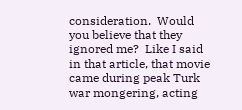consideration.  Would you believe that they ignored me?  Like I said in that article, that movie came during peak Turk war mongering, acting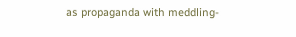as propaganda with meddling-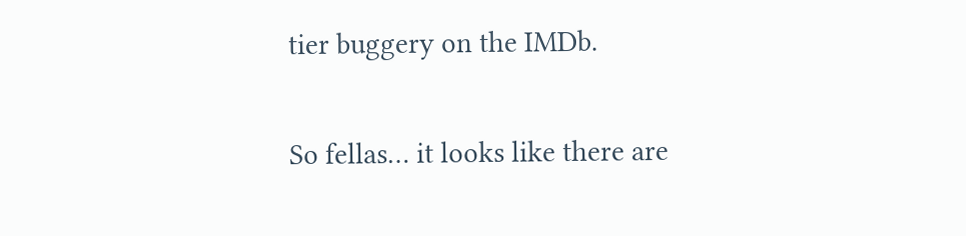tier buggery on the IMDb.

So fellas… it looks like there are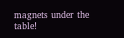magnets under the table!